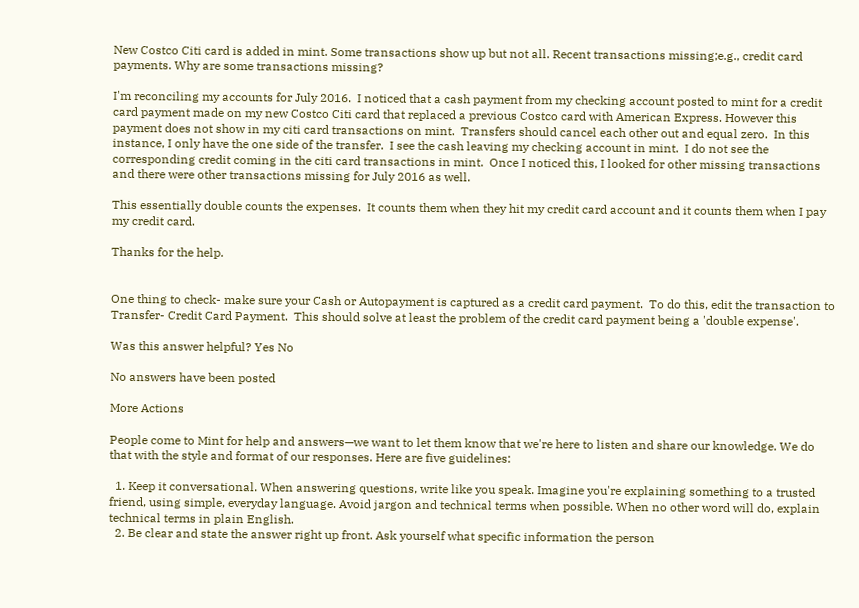New Costco Citi card is added in mint. Some transactions show up but not all. Recent transactions missing;e.g., credit card payments. Why are some transactions missing?

I'm reconciling my accounts for July 2016.  I noticed that a cash payment from my checking account posted to mint for a credit card payment made on my new Costco Citi card that replaced a previous Costco card with American Express. However this payment does not show in my citi card transactions on mint.  Transfers should cancel each other out and equal zero.  In this instance, I only have the one side of the transfer.  I see the cash leaving my checking account in mint.  I do not see the corresponding credit coming in the citi card transactions in mint.  Once I noticed this, I looked for other missing transactions and there were other transactions missing for July 2016 as well.

This essentially double counts the expenses.  It counts them when they hit my credit card account and it counts them when I pay my credit card.

Thanks for the help.


One thing to check- make sure your Cash or Autopayment is captured as a credit card payment.  To do this, edit the transaction to Transfer- Credit Card Payment.  This should solve at least the problem of the credit card payment being a 'double expense'.

Was this answer helpful? Yes No

No answers have been posted

More Actions

People come to Mint for help and answers—we want to let them know that we're here to listen and share our knowledge. We do that with the style and format of our responses. Here are five guidelines:

  1. Keep it conversational. When answering questions, write like you speak. Imagine you're explaining something to a trusted friend, using simple, everyday language. Avoid jargon and technical terms when possible. When no other word will do, explain technical terms in plain English.
  2. Be clear and state the answer right up front. Ask yourself what specific information the person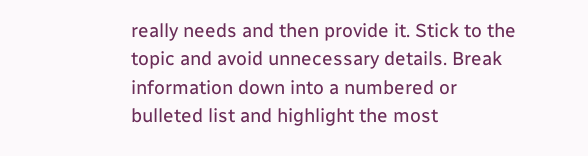really needs and then provide it. Stick to the topic and avoid unnecessary details. Break information down into a numbered or bulleted list and highlight the most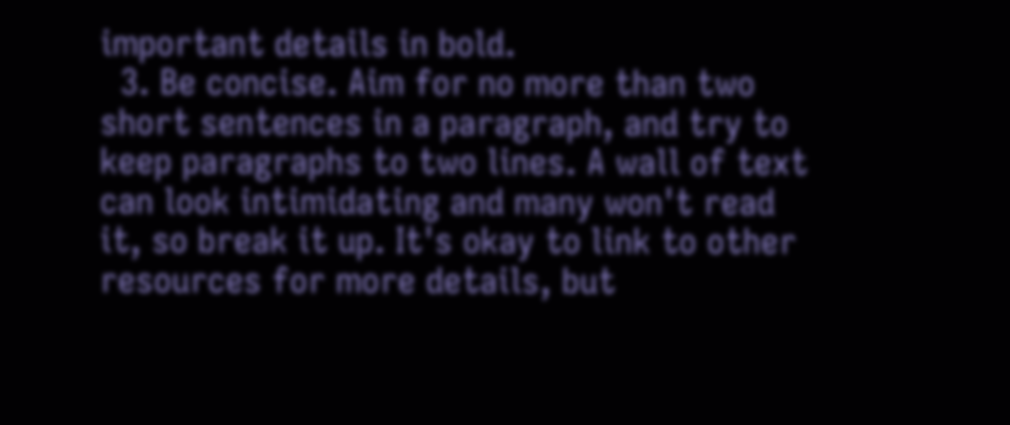important details in bold.
  3. Be concise. Aim for no more than two short sentences in a paragraph, and try to keep paragraphs to two lines. A wall of text can look intimidating and many won't read it, so break it up. It's okay to link to other resources for more details, but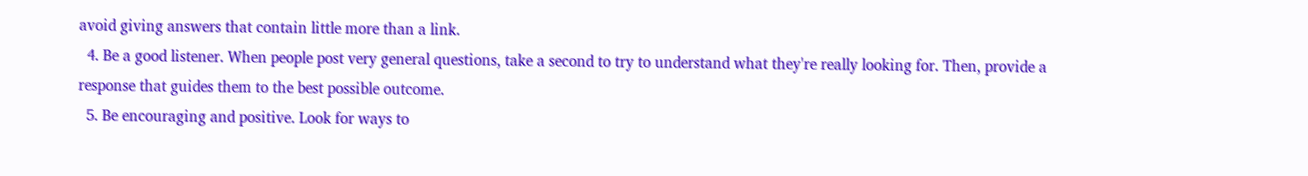avoid giving answers that contain little more than a link.
  4. Be a good listener. When people post very general questions, take a second to try to understand what they're really looking for. Then, provide a response that guides them to the best possible outcome.
  5. Be encouraging and positive. Look for ways to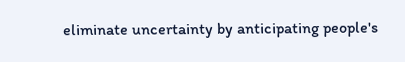eliminate uncertainty by anticipating people's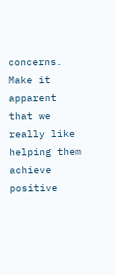concerns. Make it apparent that we really like helping them achieve positive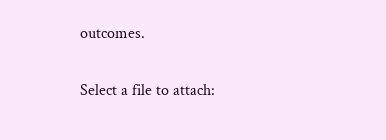outcomes.

Select a file to attach: